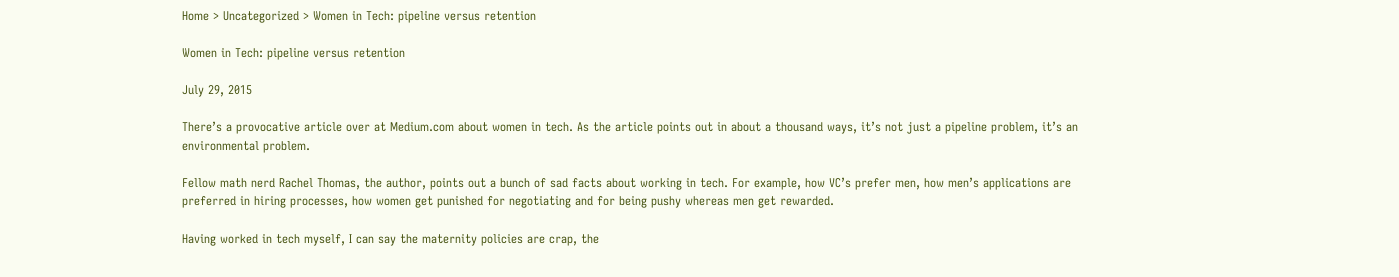Home > Uncategorized > Women in Tech: pipeline versus retention

Women in Tech: pipeline versus retention

July 29, 2015

There’s a provocative article over at Medium.com about women in tech. As the article points out in about a thousand ways, it’s not just a pipeline problem, it’s an environmental problem.

Fellow math nerd Rachel Thomas, the author, points out a bunch of sad facts about working in tech. For example, how VC’s prefer men, how men’s applications are preferred in hiring processes, how women get punished for negotiating and for being pushy whereas men get rewarded.

Having worked in tech myself, I can say the maternity policies are crap, the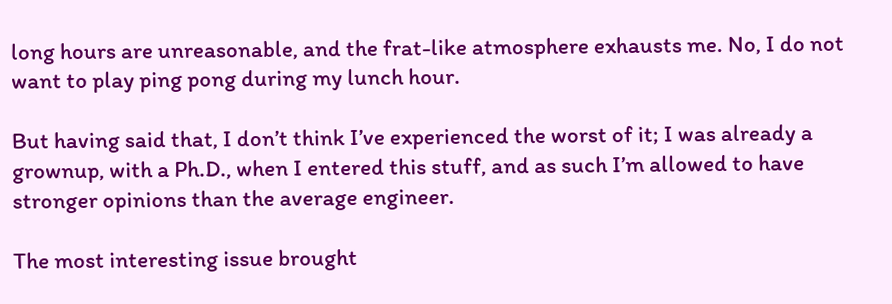long hours are unreasonable, and the frat-like atmosphere exhausts me. No, I do not want to play ping pong during my lunch hour.

But having said that, I don’t think I’ve experienced the worst of it; I was already a grownup, with a Ph.D., when I entered this stuff, and as such I’m allowed to have stronger opinions than the average engineer.

The most interesting issue brought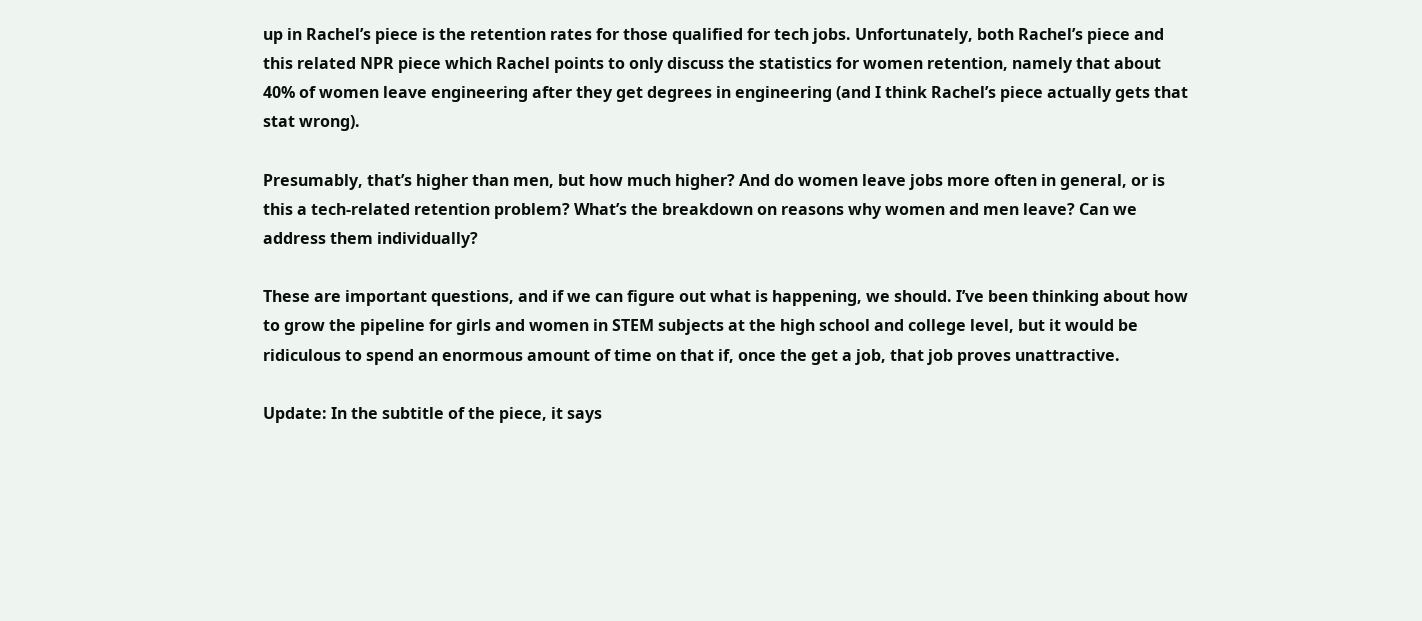up in Rachel’s piece is the retention rates for those qualified for tech jobs. Unfortunately, both Rachel’s piece and this related NPR piece which Rachel points to only discuss the statistics for women retention, namely that about 40% of women leave engineering after they get degrees in engineering (and I think Rachel’s piece actually gets that stat wrong).

Presumably, that’s higher than men, but how much higher? And do women leave jobs more often in general, or is this a tech-related retention problem? What’s the breakdown on reasons why women and men leave? Can we address them individually?

These are important questions, and if we can figure out what is happening, we should. I’ve been thinking about how to grow the pipeline for girls and women in STEM subjects at the high school and college level, but it would be ridiculous to spend an enormous amount of time on that if, once the get a job, that job proves unattractive.

Update: In the subtitle of the piece, it says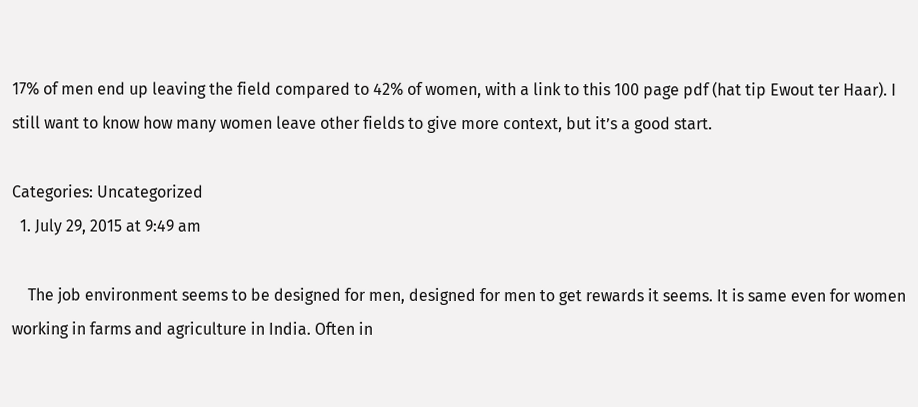17% of men end up leaving the field compared to 42% of women, with a link to this 100 page pdf (hat tip Ewout ter Haar). I still want to know how many women leave other fields to give more context, but it’s a good start.

Categories: Uncategorized
  1. July 29, 2015 at 9:49 am

    The job environment seems to be designed for men, designed for men to get rewards it seems. It is same even for women working in farms and agriculture in India. Often in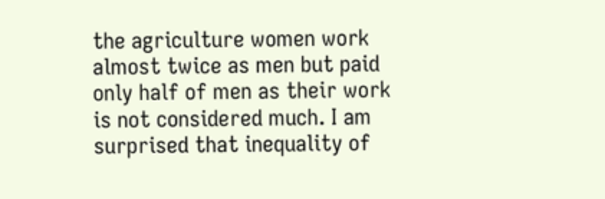the agriculture women work almost twice as men but paid only half of men as their work is not considered much. I am surprised that inequality of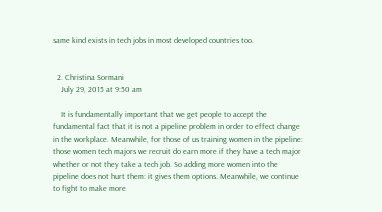same kind exists in tech jobs in most developed countries too.


  2. Christina Sormani
    July 29, 2015 at 9:50 am

    It is fundamentally important that we get people to accept the fundamental fact that it is not a pipeline problem in order to effect change in the workplace. Meanwhile, for those of us training women in the pipeline: those women tech majors we recruit do earn more if they have a tech major whether or not they take a tech job. So adding more women into the pipeline does not hurt them: it gives them options. Meanwhile, we continue to fight to make more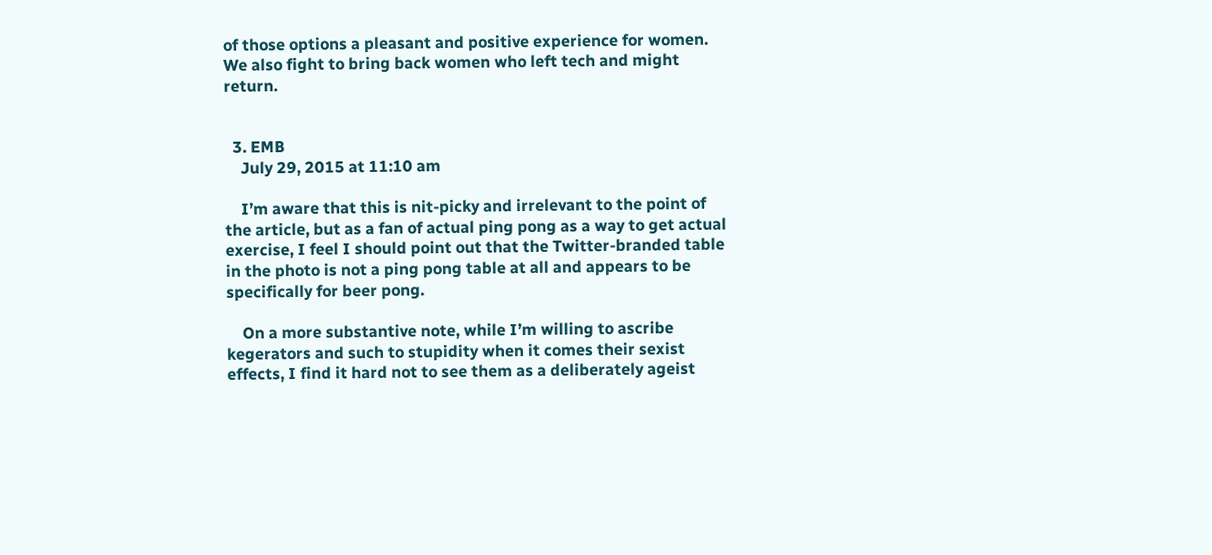of those options a pleasant and positive experience for women. We also fight to bring back women who left tech and might return.


  3. EMB
    July 29, 2015 at 11:10 am

    I’m aware that this is nit-picky and irrelevant to the point of the article, but as a fan of actual ping pong as a way to get actual exercise, I feel I should point out that the Twitter-branded table in the photo is not a ping pong table at all and appears to be specifically for beer pong.

    On a more substantive note, while I’m willing to ascribe kegerators and such to stupidity when it comes their sexist effects, I find it hard not to see them as a deliberately ageist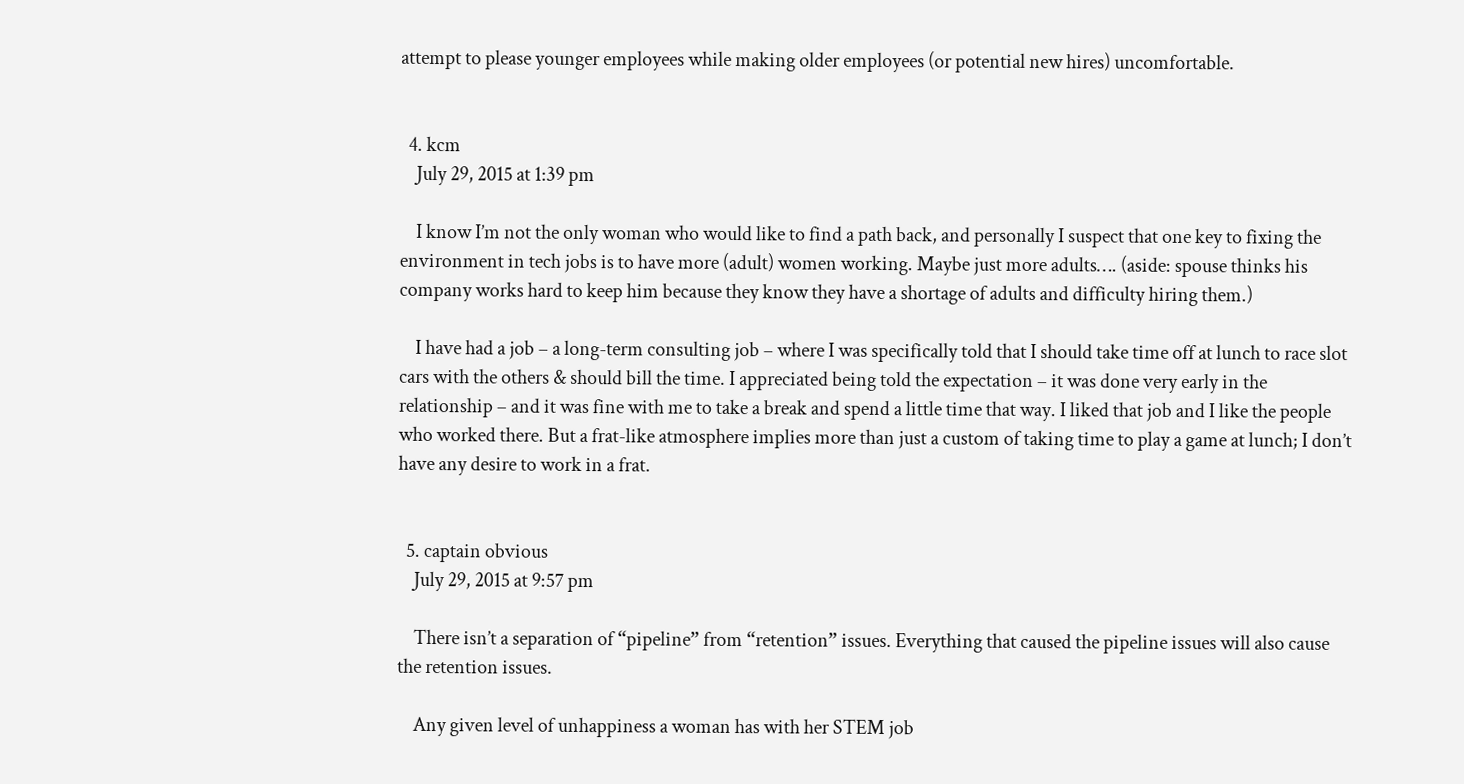attempt to please younger employees while making older employees (or potential new hires) uncomfortable.


  4. kcm
    July 29, 2015 at 1:39 pm

    I know I’m not the only woman who would like to find a path back, and personally I suspect that one key to fixing the environment in tech jobs is to have more (adult) women working. Maybe just more adults…. (aside: spouse thinks his company works hard to keep him because they know they have a shortage of adults and difficulty hiring them.)

    I have had a job – a long-term consulting job – where I was specifically told that I should take time off at lunch to race slot cars with the others & should bill the time. I appreciated being told the expectation – it was done very early in the relationship – and it was fine with me to take a break and spend a little time that way. I liked that job and I like the people who worked there. But a frat-like atmosphere implies more than just a custom of taking time to play a game at lunch; I don’t have any desire to work in a frat.


  5. captain obvious
    July 29, 2015 at 9:57 pm

    There isn’t a separation of “pipeline” from “retention” issues. Everything that caused the pipeline issues will also cause the retention issues.

    Any given level of unhappiness a woman has with her STEM job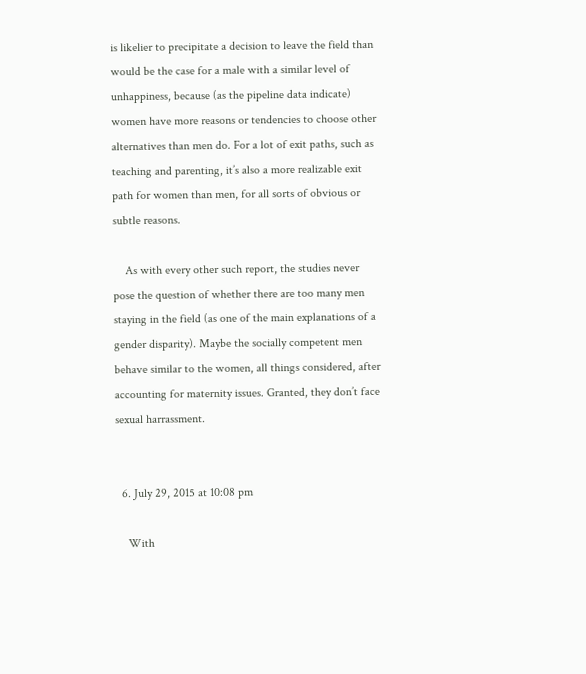is likelier to precipitate a decision to leave the field than would be the case for a male with a similar level of unhappiness, because (as the pipeline data indicate) women have more reasons or tendencies to choose other alternatives than men do. For a lot of exit paths, such as teaching and parenting, it’s also a more realizable exit path for women than men, for all sorts of obvious or subtle reasons.

    As with every other such report, the studies never pose the question of whether there are too many men staying in the field (as one of the main explanations of a gender disparity). Maybe the socially competent men behave similar to the women, all things considered, after accounting for maternity issues. Granted, they don’t face sexual harrassment.


  6. July 29, 2015 at 10:08 pm

    With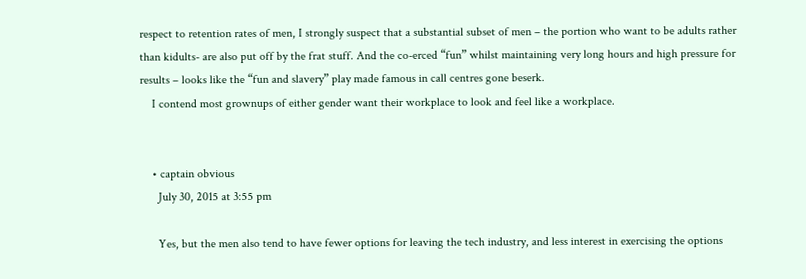respect to retention rates of men, I strongly suspect that a substantial subset of men – the portion who want to be adults rather than kidults- are also put off by the frat stuff. And the co-erced “fun” whilst maintaining very long hours and high pressure for results – looks like the “fun and slavery” play made famous in call centres gone beserk.
    I contend most grownups of either gender want their workplace to look and feel like a workplace.


    • captain obvious
      July 30, 2015 at 3:55 pm

      Yes, but the men also tend to have fewer options for leaving the tech industry, and less interest in exercising the options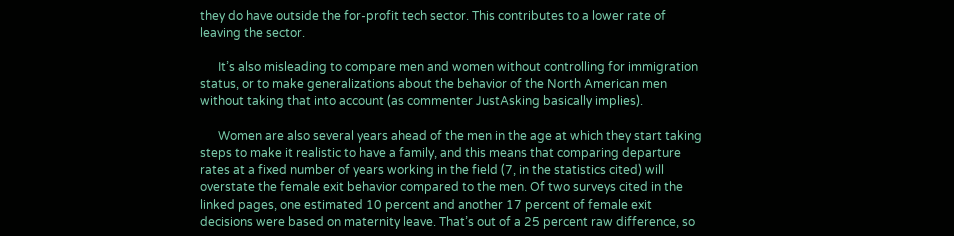they do have outside the for-profit tech sector. This contributes to a lower rate of leaving the sector.

      It’s also misleading to compare men and women without controlling for immigration status, or to make generalizations about the behavior of the North American men without taking that into account (as commenter JustAsking basically implies).

      Women are also several years ahead of the men in the age at which they start taking steps to make it realistic to have a family, and this means that comparing departure rates at a fixed number of years working in the field (7, in the statistics cited) will overstate the female exit behavior compared to the men. Of two surveys cited in the linked pages, one estimated 10 percent and another 17 percent of female exit decisions were based on maternity leave. That’s out of a 25 percent raw difference, so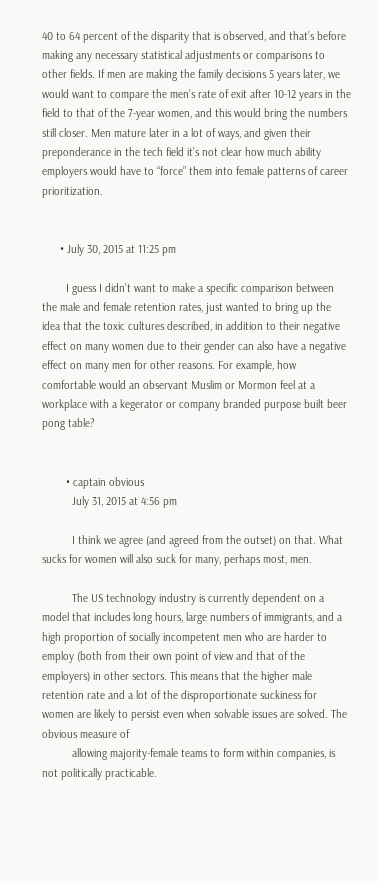40 to 64 percent of the disparity that is observed, and that’s before making any necessary statistical adjustments or comparisons to other fields. If men are making the family decisions 5 years later, we would want to compare the men’s rate of exit after 10-12 years in the field to that of the 7-year women, and this would bring the numbers still closer. Men mature later in a lot of ways, and given their preponderance in the tech field it’s not clear how much ability employers would have to “force” them into female patterns of career prioritization.


      • July 30, 2015 at 11:25 pm

        I guess I didn’t want to make a specific comparison between the male and female retention rates, just wanted to bring up the idea that the toxic cultures described, in addition to their negative effect on many women due to their gender can also have a negative effect on many men for other reasons. For example, how comfortable would an observant Muslim or Mormon feel at a workplace with a kegerator or company branded purpose built beer pong table?


        • captain obvious
          July 31, 2015 at 4:56 pm

          I think we agree (and agreed from the outset) on that. What sucks for women will also suck for many, perhaps most, men.

          The US technology industry is currently dependent on a model that includes long hours, large numbers of immigrants, and a high proportion of socially incompetent men who are harder to employ (both from their own point of view and that of the employers) in other sectors. This means that the higher male retention rate and a lot of the disproportionate suckiness for women are likely to persist even when solvable issues are solved. The obvious measure of
          allowing majority-female teams to form within companies, is not politically practicable.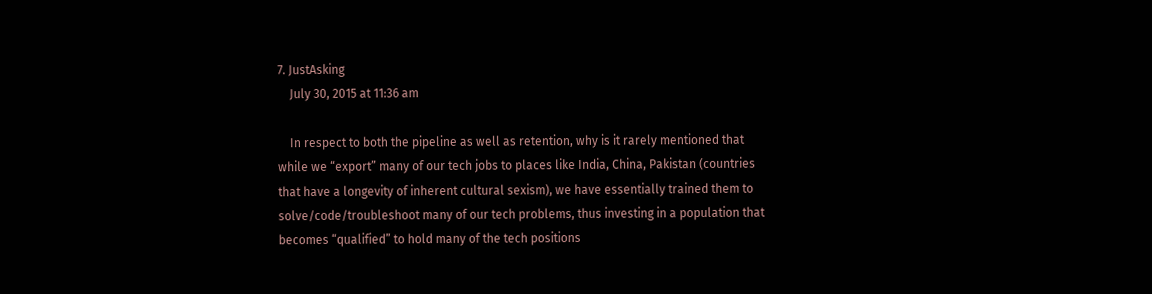7. JustAsking
    July 30, 2015 at 11:36 am

    In respect to both the pipeline as well as retention, why is it rarely mentioned that while we “export” many of our tech jobs to places like India, China, Pakistan (countries that have a longevity of inherent cultural sexism), we have essentially trained them to solve/code/troubleshoot many of our tech problems, thus investing in a population that becomes “qualified” to hold many of the tech positions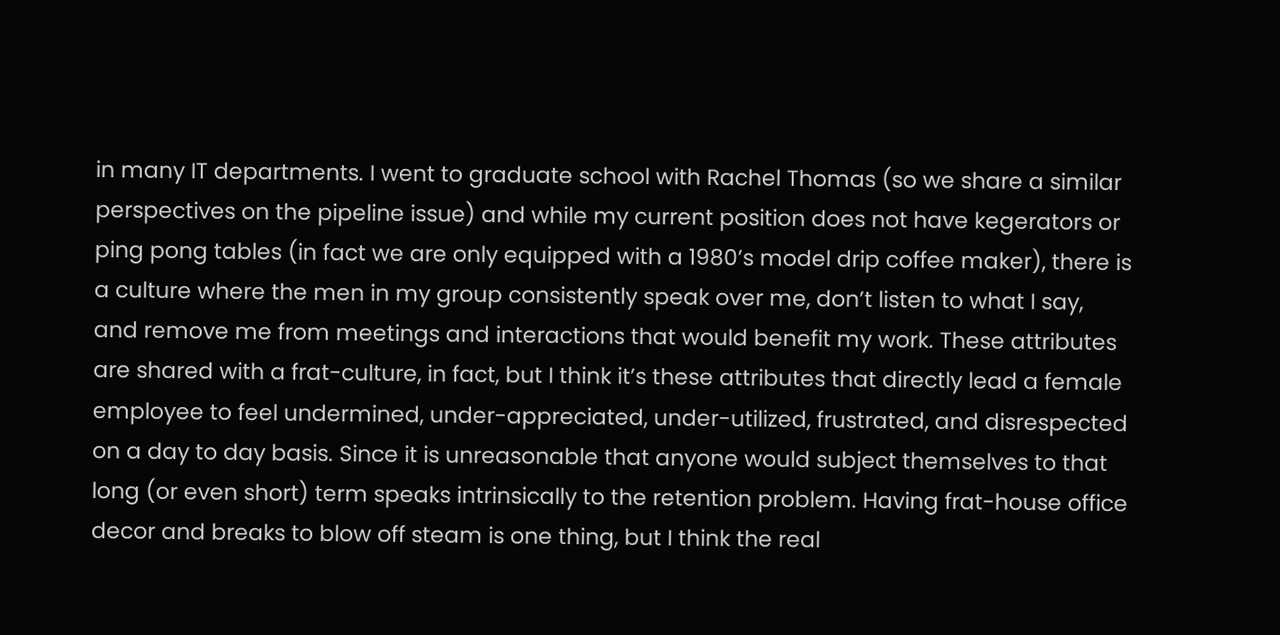in many IT departments. I went to graduate school with Rachel Thomas (so we share a similar perspectives on the pipeline issue) and while my current position does not have kegerators or ping pong tables (in fact we are only equipped with a 1980’s model drip coffee maker), there is a culture where the men in my group consistently speak over me, don’t listen to what I say, and remove me from meetings and interactions that would benefit my work. These attributes are shared with a frat-culture, in fact, but I think it’s these attributes that directly lead a female employee to feel undermined, under-appreciated, under-utilized, frustrated, and disrespected on a day to day basis. Since it is unreasonable that anyone would subject themselves to that long (or even short) term speaks intrinsically to the retention problem. Having frat-house office decor and breaks to blow off steam is one thing, but I think the real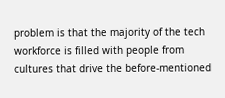problem is that the majority of the tech workforce is filled with people from cultures that drive the before-mentioned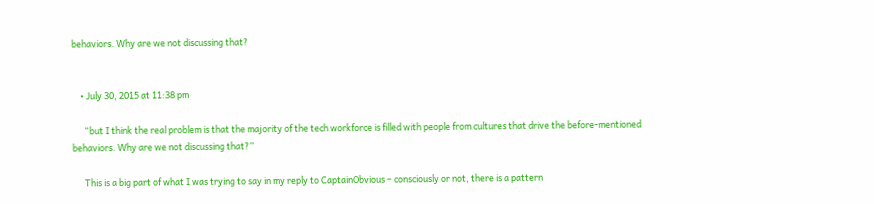behaviors. Why are we not discussing that?


    • July 30, 2015 at 11:38 pm

      “but I think the real problem is that the majority of the tech workforce is filled with people from cultures that drive the before-mentioned behaviors. Why are we not discussing that?”

      This is a big part of what I was trying to say in my reply to CaptainObvious – consciously or not, there is a pattern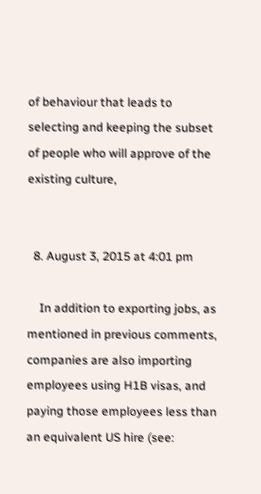of behaviour that leads to selecting and keeping the subset of people who will approve of the existing culture,


  8. August 3, 2015 at 4:01 pm

    In addition to exporting jobs, as mentioned in previous comments, companies are also importing employees using H1B visas, and paying those employees less than an equivalent US hire (see: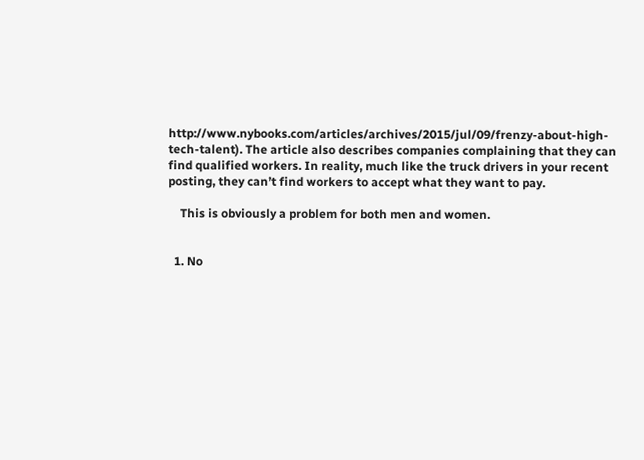http://www.nybooks.com/articles/archives/2015/jul/09/frenzy-about-high-tech-talent). The article also describes companies complaining that they can find qualified workers. In reality, much like the truck drivers in your recent posting, they can’t find workers to accept what they want to pay.

    This is obviously a problem for both men and women.


  1. No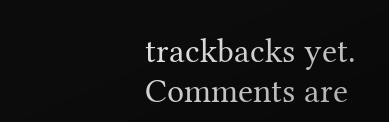trackbacks yet.
Comments are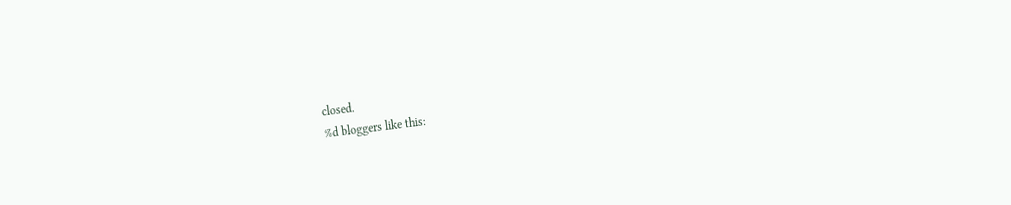closed.
%d bloggers like this: